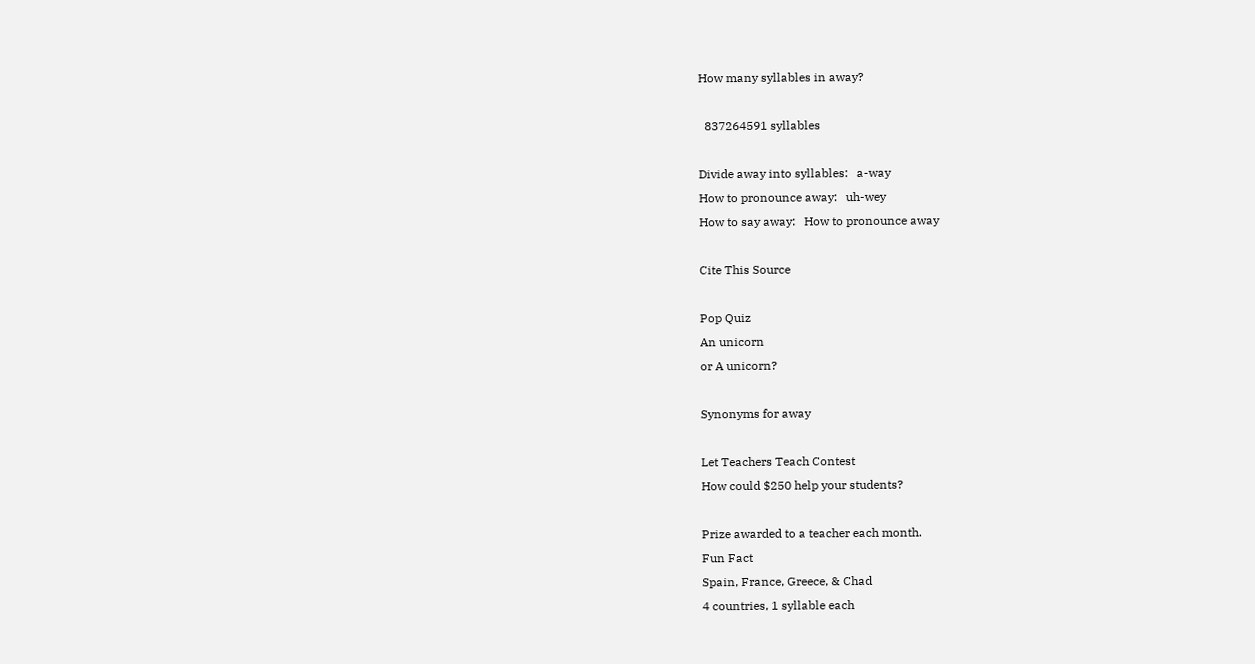How many syllables in away?

  837264591 syllables

Divide away into syllables:   a-way
How to pronounce away:   uh-wey
How to say away:   How to pronounce away

Cite This Source

Pop Quiz
An unicorn
or A unicorn?

Synonyms for away

Let Teachers Teach Contest
How could $250 help your students?

Prize awarded to a teacher each month.
Fun Fact
Spain, France, Greece, & Chad
4 countries, 1 syllable each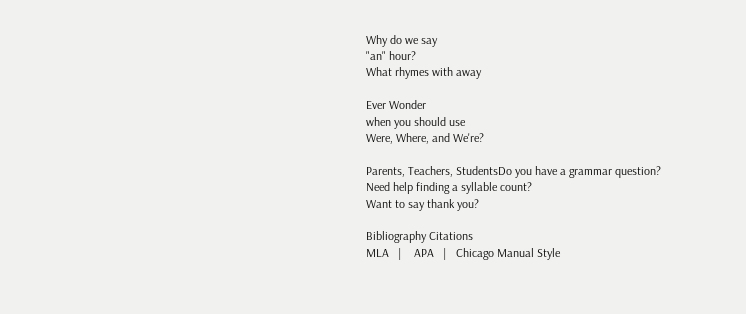Why do we say
"an" hour?
What rhymes with away

Ever Wonder
when you should use
Were, Where, and We're?

Parents, Teachers, StudentsDo you have a grammar question?
Need help finding a syllable count?
Want to say thank you?

Bibliography Citations
MLA   |    APA   |   Chicago Manual Style